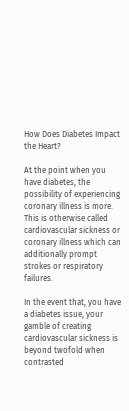How Does Diabetes Impact the Heart?

At the point when you have diabetes, the possibility of experiencing coronary illness is more. This is otherwise called cardiovascular sickness or coronary illness which can additionally prompt strokes or respiratory failures.

In the event that, you have a diabetes issue, your gamble of creating cardiovascular sickness is beyond twofold when contrasted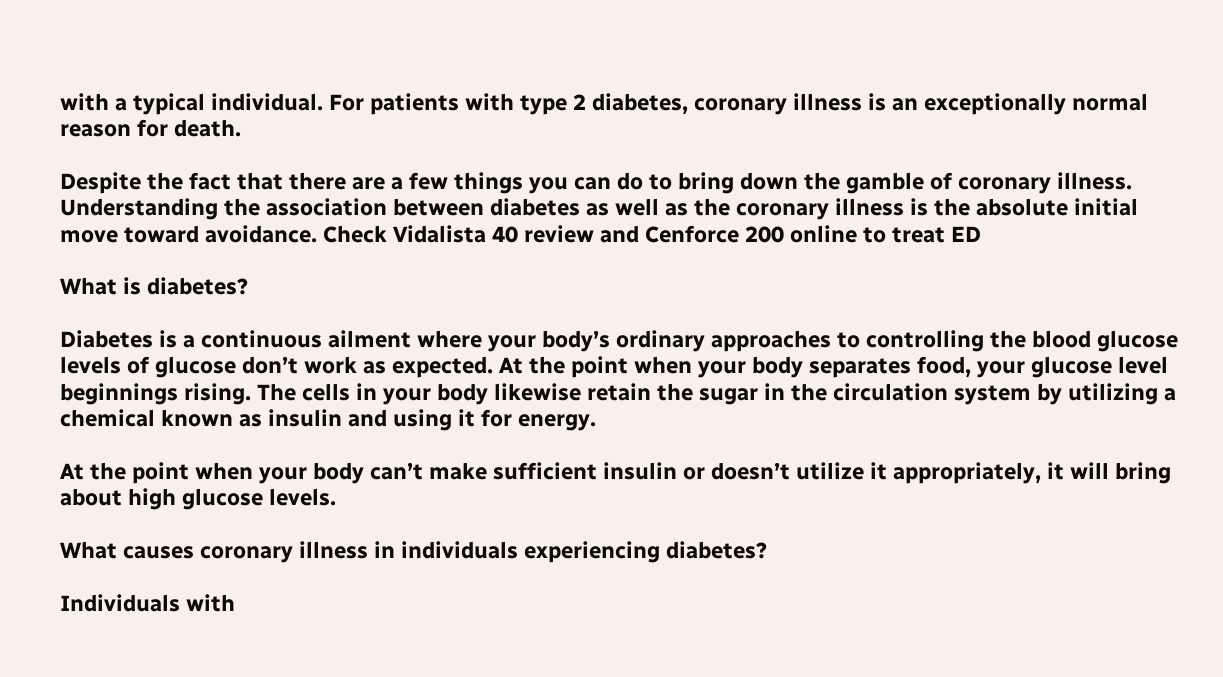with a typical individual. For patients with type 2 diabetes, coronary illness is an exceptionally normal reason for death.

Despite the fact that there are a few things you can do to bring down the gamble of coronary illness. Understanding the association between diabetes as well as the coronary illness is the absolute initial move toward avoidance. Check Vidalista 40 review and Cenforce 200 online to treat ED

What is diabetes?

Diabetes is a continuous ailment where your body’s ordinary approaches to controlling the blood glucose levels of glucose don’t work as expected. At the point when your body separates food, your glucose level beginnings rising. The cells in your body likewise retain the sugar in the circulation system by utilizing a chemical known as insulin and using it for energy.

At the point when your body can’t make sufficient insulin or doesn’t utilize it appropriately, it will bring about high glucose levels.

What causes coronary illness in individuals experiencing diabetes?

Individuals with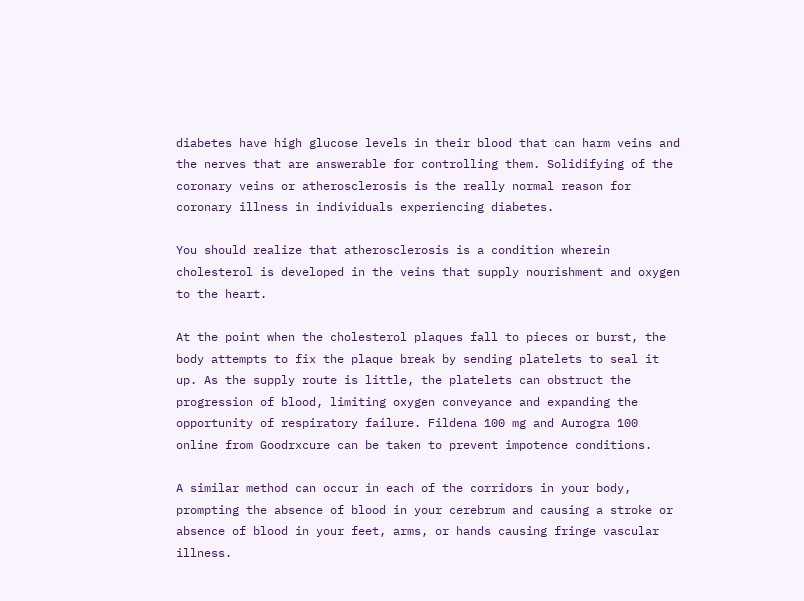diabetes have high glucose levels in their blood that can harm veins and the nerves that are answerable for controlling them. Solidifying of the coronary veins or atherosclerosis is the really normal reason for coronary illness in individuals experiencing diabetes.

You should realize that atherosclerosis is a condition wherein cholesterol is developed in the veins that supply nourishment and oxygen to the heart.

At the point when the cholesterol plaques fall to pieces or burst, the body attempts to fix the plaque break by sending platelets to seal it up. As the supply route is little, the platelets can obstruct the progression of blood, limiting oxygen conveyance and expanding the opportunity of respiratory failure. Fildena 100 mg and Aurogra 100 online from Goodrxcure can be taken to prevent impotence conditions.

A similar method can occur in each of the corridors in your body, prompting the absence of blood in your cerebrum and causing a stroke or absence of blood in your feet, arms, or hands causing fringe vascular illness.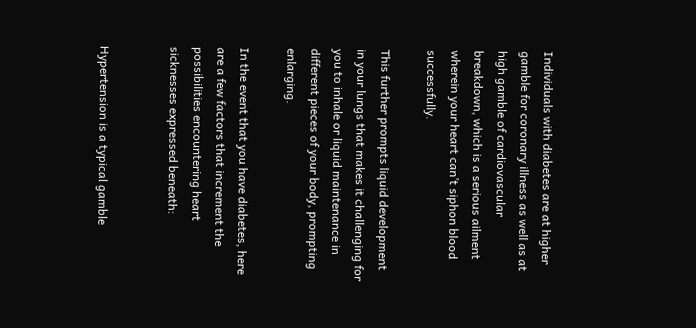Individuals with diabetes are at higher gamble for coronary illness as well as at high gamble of cardiovascular breakdown, which is a serious ailment wherein your heart can’t siphon blood successfully.

This further prompts liquid development in your lungs that makes it challenging for you to inhale or liquid maintenance in different pieces of your body, prompting enlarging.

In the event that you have diabetes, here are a few factors that increment the possibilities encountering heart sicknesses expressed beneath:


Hypertension is a typical gamble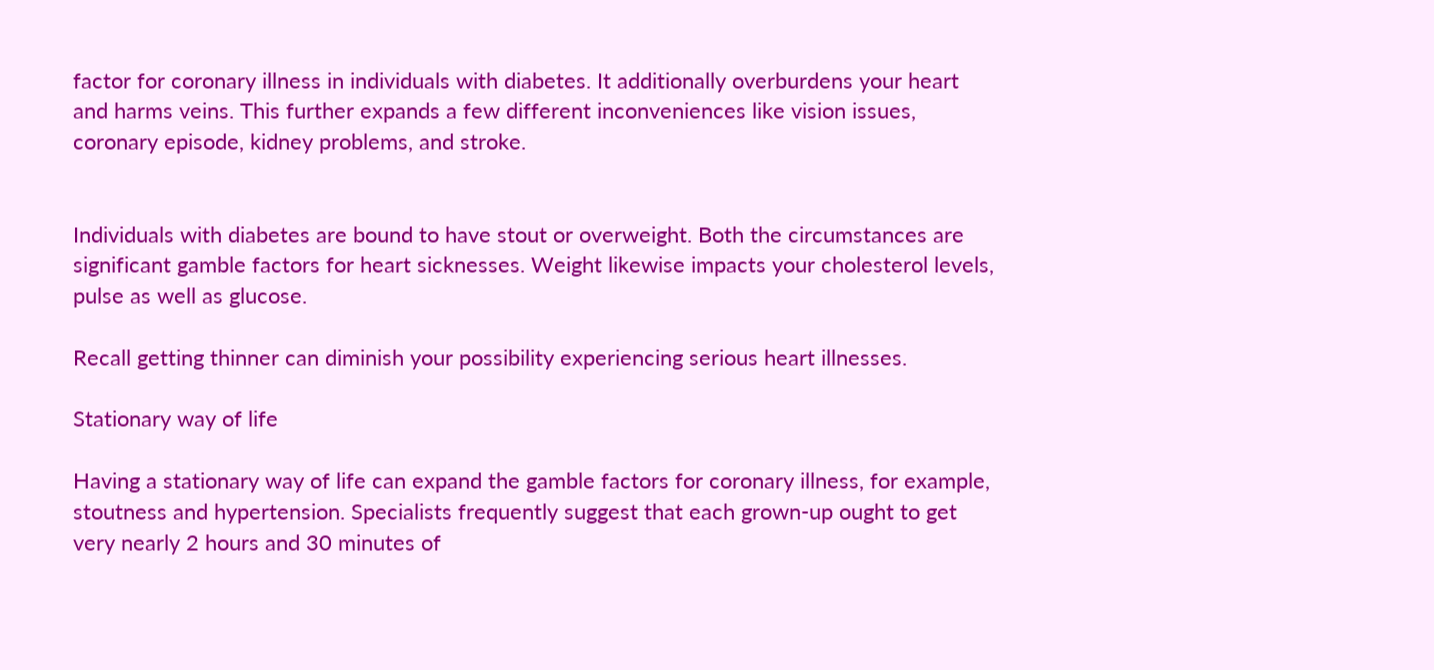factor for coronary illness in individuals with diabetes. It additionally overburdens your heart and harms veins. This further expands a few different inconveniences like vision issues, coronary episode, kidney problems, and stroke.


Individuals with diabetes are bound to have stout or overweight. Both the circumstances are significant gamble factors for heart sicknesses. Weight likewise impacts your cholesterol levels, pulse as well as glucose.

Recall getting thinner can diminish your possibility experiencing serious heart illnesses.

Stationary way of life

Having a stationary way of life can expand the gamble factors for coronary illness, for example, stoutness and hypertension. Specialists frequently suggest that each grown-up ought to get very nearly 2 hours and 30 minutes of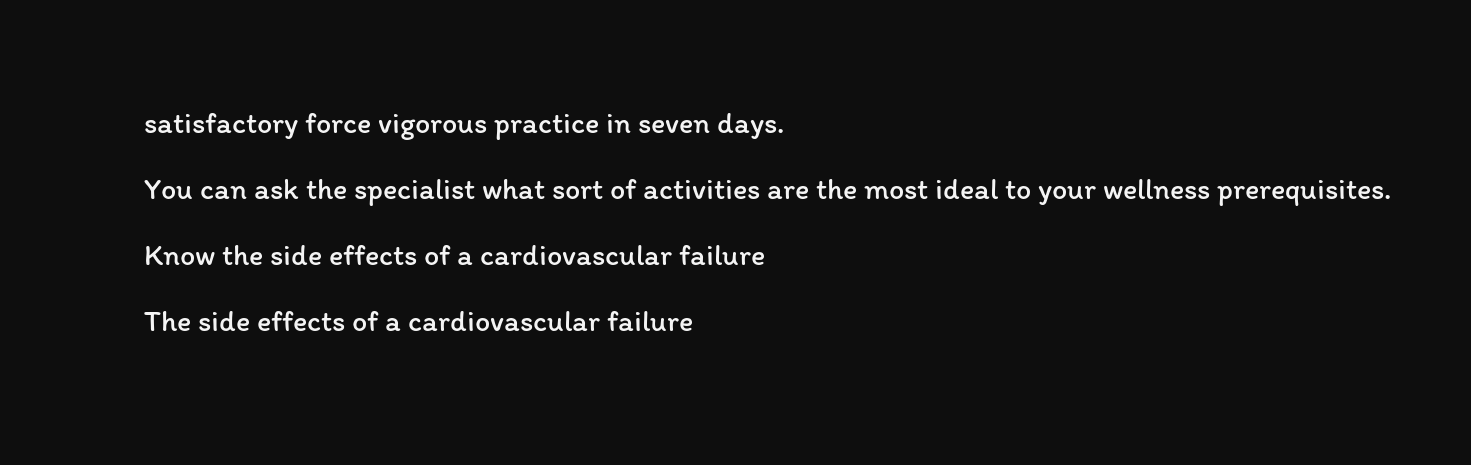satisfactory force vigorous practice in seven days.

You can ask the specialist what sort of activities are the most ideal to your wellness prerequisites.

Know the side effects of a cardiovascular failure

The side effects of a cardiovascular failure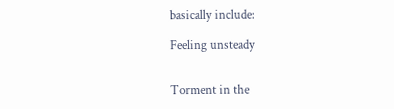basically include:

Feeling unsteady


Torment in the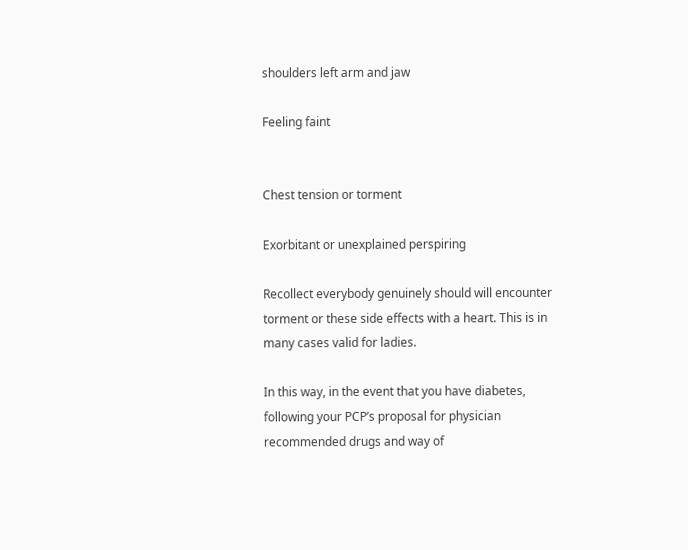shoulders left arm and jaw

Feeling faint


Chest tension or torment

Exorbitant or unexplained perspiring

Recollect everybody genuinely should will encounter torment or these side effects with a heart. This is in many cases valid for ladies.

In this way, in the event that you have diabetes, following your PCP’s proposal for physician recommended drugs and way of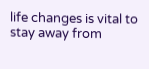life changes is vital to stay away from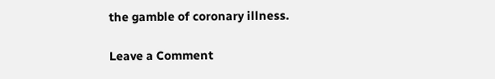the gamble of coronary illness.

Leave a Comment